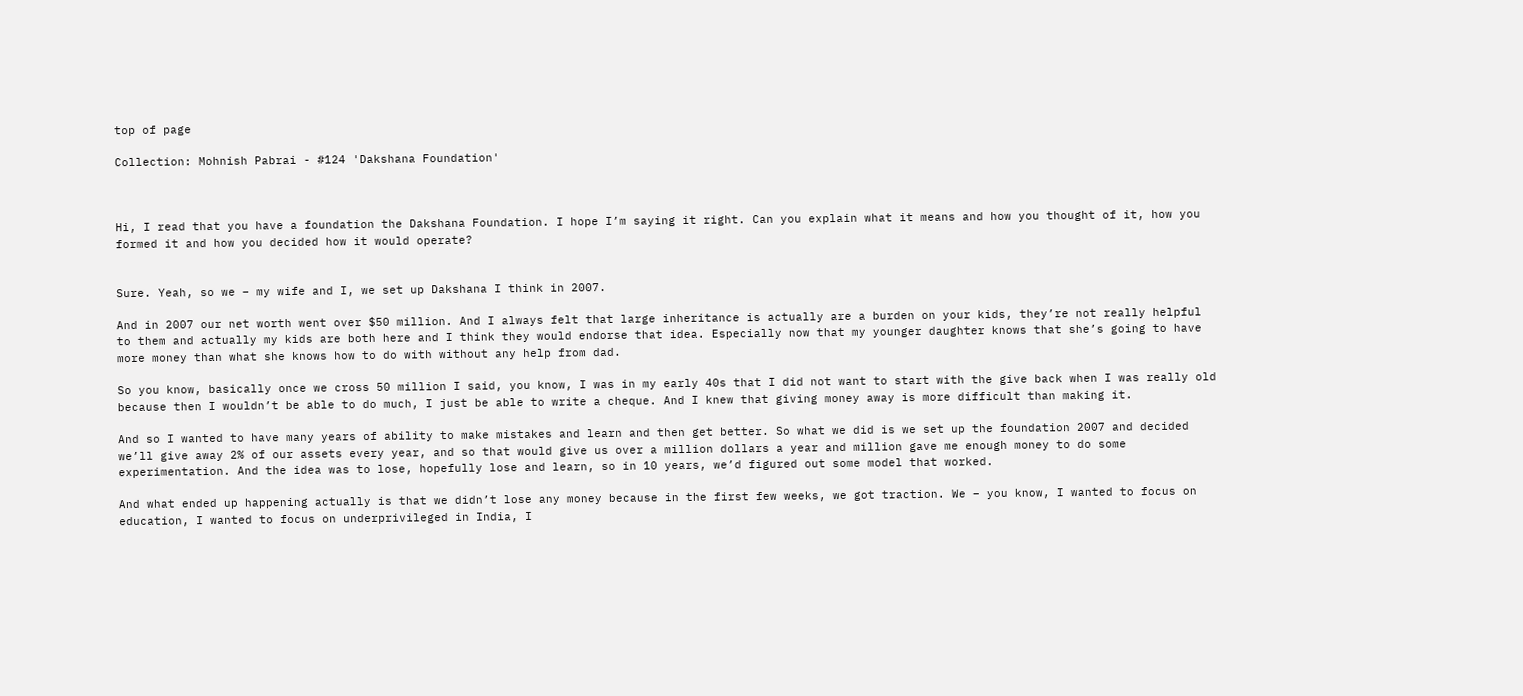top of page

Collection: Mohnish Pabrai - #124 'Dakshana Foundation'



Hi, I read that you have a foundation the Dakshana Foundation. I hope I’m saying it right. Can you explain what it means and how you thought of it, how you formed it and how you decided how it would operate?


Sure. Yeah, so we – my wife and I, we set up Dakshana I think in 2007.

And in 2007 our net worth went over $50 million. And I always felt that large inheritance is actually are a burden on your kids, they’re not really helpful to them and actually my kids are both here and I think they would endorse that idea. Especially now that my younger daughter knows that she’s going to have more money than what she knows how to do with without any help from dad.

So you know, basically once we cross 50 million I said, you know, I was in my early 40s that I did not want to start with the give back when I was really old because then I wouldn’t be able to do much, I just be able to write a cheque. And I knew that giving money away is more difficult than making it.

And so I wanted to have many years of ability to make mistakes and learn and then get better. So what we did is we set up the foundation 2007 and decided we’ll give away 2% of our assets every year, and so that would give us over a million dollars a year and million gave me enough money to do some experimentation. And the idea was to lose, hopefully lose and learn, so in 10 years, we’d figured out some model that worked.

And what ended up happening actually is that we didn’t lose any money because in the first few weeks, we got traction. We – you know, I wanted to focus on education, I wanted to focus on underprivileged in India, I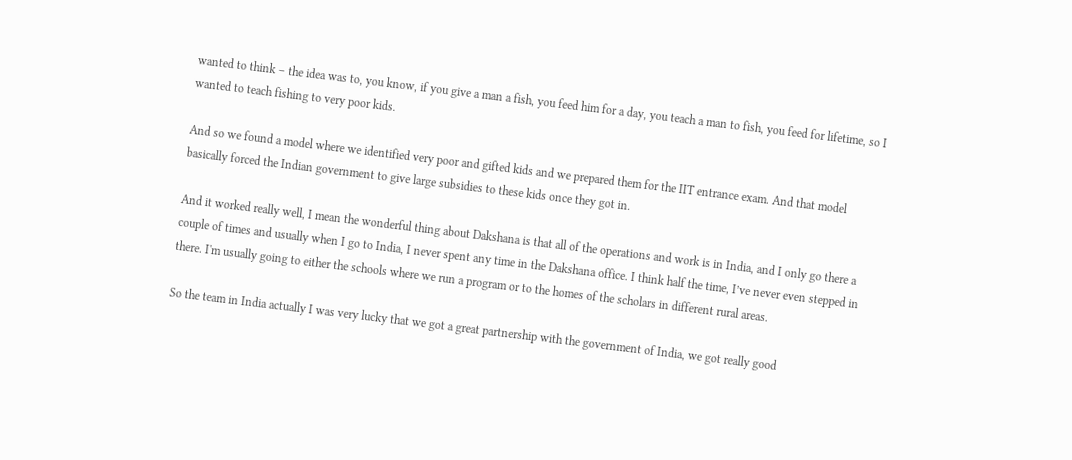wanted to think – the idea was to, you know, if you give a man a fish, you feed him for a day, you teach a man to fish, you feed for lifetime, so I wanted to teach fishing to very poor kids.

And so we found a model where we identified very poor and gifted kids and we prepared them for the IIT entrance exam. And that model basically forced the Indian government to give large subsidies to these kids once they got in.

And it worked really well, I mean the wonderful thing about Dakshana is that all of the operations and work is in India, and I only go there a couple of times and usually when I go to India, I never spent any time in the Dakshana office. I think half the time, I’ve never even stepped in there. I'm usually going to either the schools where we run a program or to the homes of the scholars in different rural areas.

So the team in India actually I was very lucky that we got a great partnership with the government of India, we got really good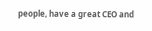people, have a great CEO and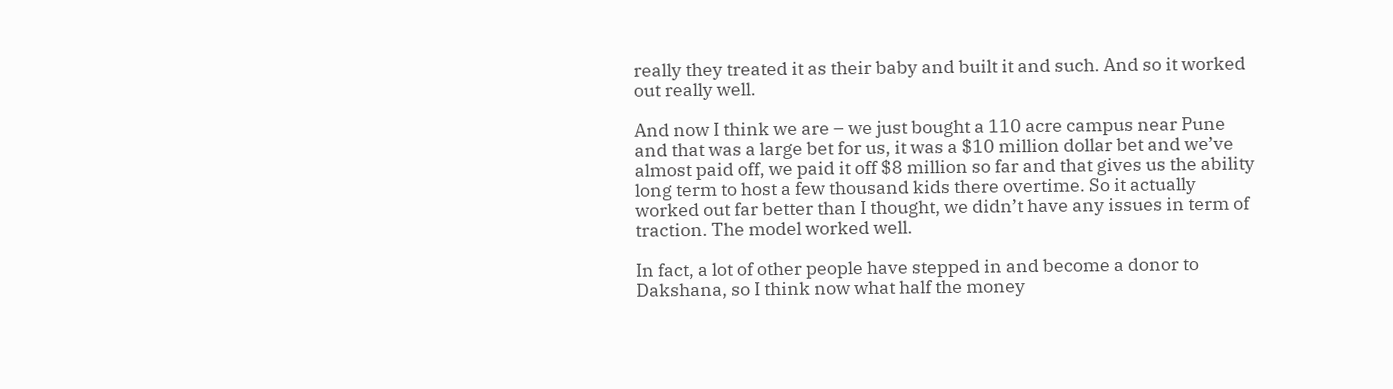really they treated it as their baby and built it and such. And so it worked out really well.

And now I think we are – we just bought a 110 acre campus near Pune and that was a large bet for us, it was a $10 million dollar bet and we’ve almost paid off, we paid it off $8 million so far and that gives us the ability long term to host a few thousand kids there overtime. So it actually worked out far better than I thought, we didn’t have any issues in term of traction. The model worked well.

In fact, a lot of other people have stepped in and become a donor to Dakshana, so I think now what half the money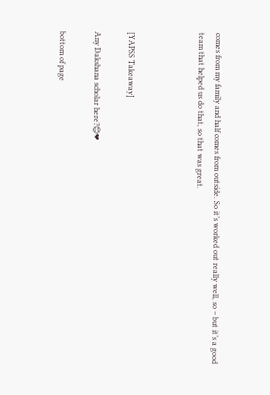comes from my family and half comes from outside. So it’s worked out really well, so – but it’s a good team that helped us do that, so that was great.



[YAPSS Takeaway]

Any Dakshana scholar here?😊❤

bottom of page